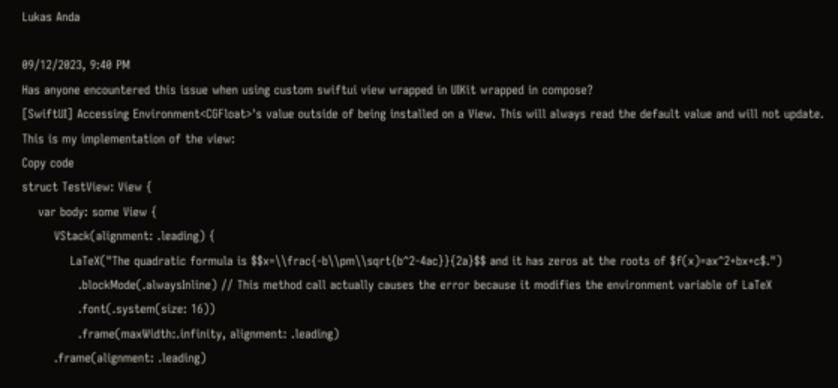Lukas Anda

09/12/2023, 9:40 PM
Has anyone encountered this issue when using custom swiftui view wrapped in UIKit wrapped in compose?
[SwiftUI] Accessing Environment<CGFloat>'s value outside of being installed on a View. This will always read the default value and will not update.
This is my implementation of the view:
Copy code
struct TestView: View {
    var body: some View {
        VStack(alignment: .leading) {
            LaTeX("The quadratic formula is $$x=\\frac{-b\\pm\\sqrt{b^2-4ac}}{2a}$$ and it has zeros at the roots of $f(x)=ax^2+bx+c$.")
              .blockMode(.alwaysInline) // This method call actually causes the error because it modifies the environment variable of LaTeX
              .font(.system(size: 16))
              .frame(maxWidth:.infinity, alignment: .leading)
        .frame(alignment: .leading)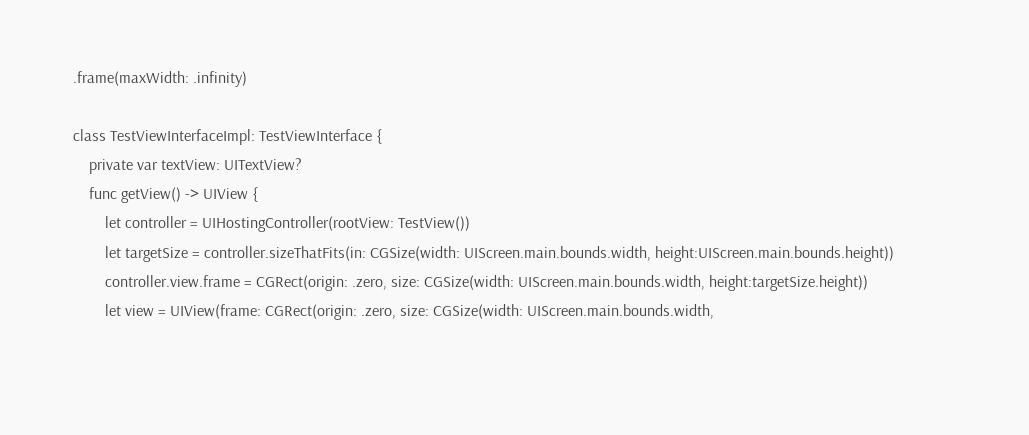.frame(maxWidth: .infinity)

class TestViewInterfaceImpl: TestViewInterface {
    private var textView: UITextView?
    func getView() -> UIView {
        let controller = UIHostingController(rootView: TestView())
        let targetSize = controller.sizeThatFits(in: CGSize(width: UIScreen.main.bounds.width, height:UIScreen.main.bounds.height))
        controller.view.frame = CGRect(origin: .zero, size: CGSize(width: UIScreen.main.bounds.width, height:targetSize.height))
        let view = UIView(frame: CGRect(origin: .zero, size: CGSize(width: UIScreen.main.bounds.width,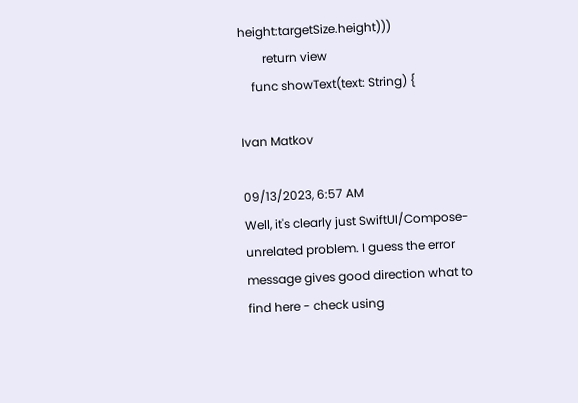height:targetSize.height)))
        return view
    func showText(text: String) {

Ivan Matkov

09/13/2023, 6:57 AM
Well, it's clearly just SwiftUI/Compose-unrelated problem. I guess the error message gives good direction what to find here - check using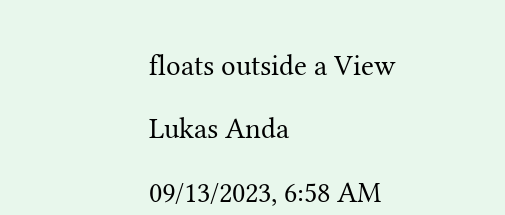floats outside a View

Lukas Anda

09/13/2023, 6:58 AM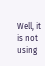Well, it is not using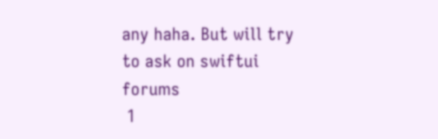any haha. But will try to ask on swiftui forums
 1